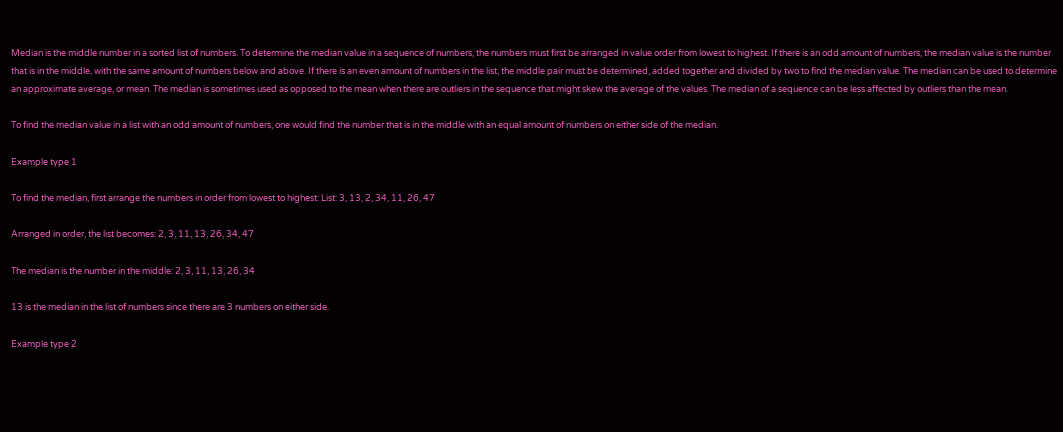Median is the middle number in a sorted list of numbers. To determine the median value in a sequence of numbers, the numbers must first be arranged in value order from lowest to highest. If there is an odd amount of numbers, the median value is the number that is in the middle, with the same amount of numbers below and above. If there is an even amount of numbers in the list, the middle pair must be determined, added together and divided by two to find the median value. The median can be used to determine an approximate average, or mean. The median is sometimes used as opposed to the mean when there are outliers in the sequence that might skew the average of the values. The median of a sequence can be less affected by outliers than the mean.

To find the median value in a list with an odd amount of numbers, one would find the number that is in the middle with an equal amount of numbers on either side of the median.

Example type 1

To find the median, first arrange the numbers in order from lowest to highest: List: 3, 13, 2, 34, 11, 26, 47

Arranged in order, the list becomes: 2, 3, 11, 13, 26, 34, 47

The median is the number in the middle: 2, 3, 11, 13, 26, 34

13 is the median in the list of numbers since there are 3 numbers on either side.

Example type 2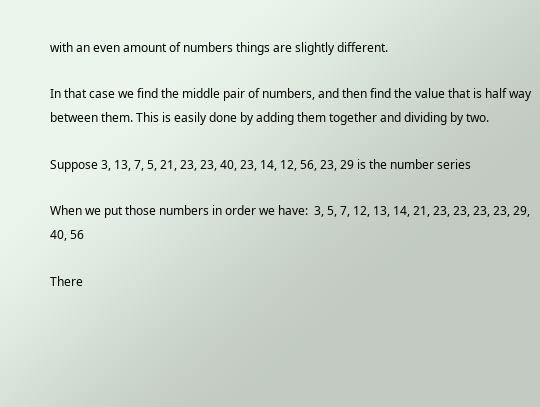with an even amount of numbers things are slightly different.

In that case we find the middle pair of numbers, and then find the value that is half way between them. This is easily done by adding them together and dividing by two.

Suppose 3, 13, 7, 5, 21, 23, 23, 40, 23, 14, 12, 56, 23, 29 is the number series

When we put those numbers in order we have:  3, 5, 7, 12, 13, 14, 21, 23, 23, 23, 23, 29, 40, 56

There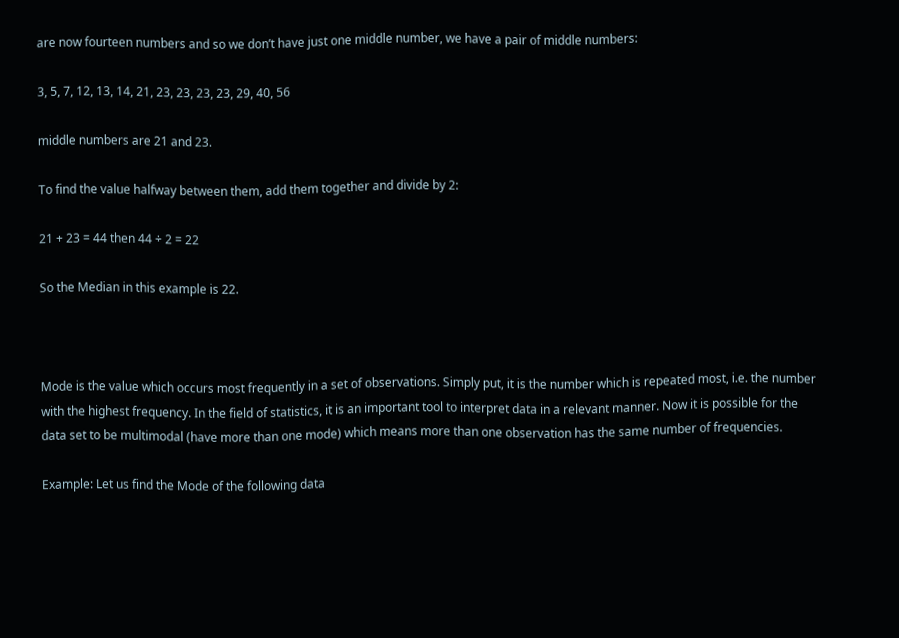are now fourteen numbers and so we don’t have just one middle number, we have a pair of middle numbers:

3, 5, 7, 12, 13, 14, 21, 23, 23, 23, 23, 29, 40, 56

middle numbers are 21 and 23.

To find the value halfway between them, add them together and divide by 2:

21 + 23 = 44 then 44 ÷ 2 = 22

So the Median in this example is 22.



Mode is the value which occurs most frequently in a set of observations. Simply put, it is the number which is repeated most, i.e. the number with the highest frequency. In the field of statistics, it is an important tool to interpret data in a relevant manner. Now it is possible for the data set to be multimodal (have more than one mode) which means more than one observation has the same number of frequencies.

Example: Let us find the Mode of the following data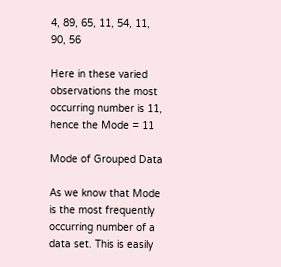4, 89, 65, 11, 54, 11, 90, 56

Here in these varied observations the most occurring number is 11, hence the Mode = 11

Mode of Grouped Data

As we know that Mode is the most frequently occurring number of a data set. This is easily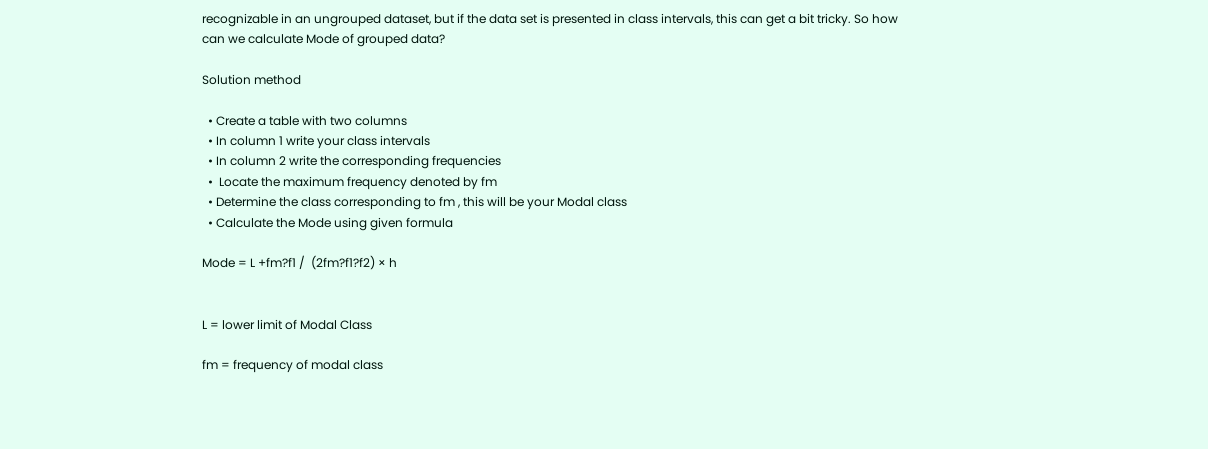recognizable in an ungrouped dataset, but if the data set is presented in class intervals, this can get a bit tricky. So how can we calculate Mode of grouped data?

Solution method

  • Create a table with two columns
  • In column 1 write your class intervals
  • In column 2 write the corresponding frequencies
  •  Locate the maximum frequency denoted by fm
  • Determine the class corresponding to fm , this will be your Modal class
  • Calculate the Mode using given formula

Mode = L +fm?f1 /  (2fm?f1?f2) × h


L = lower limit of Modal Class

fm = frequency of modal class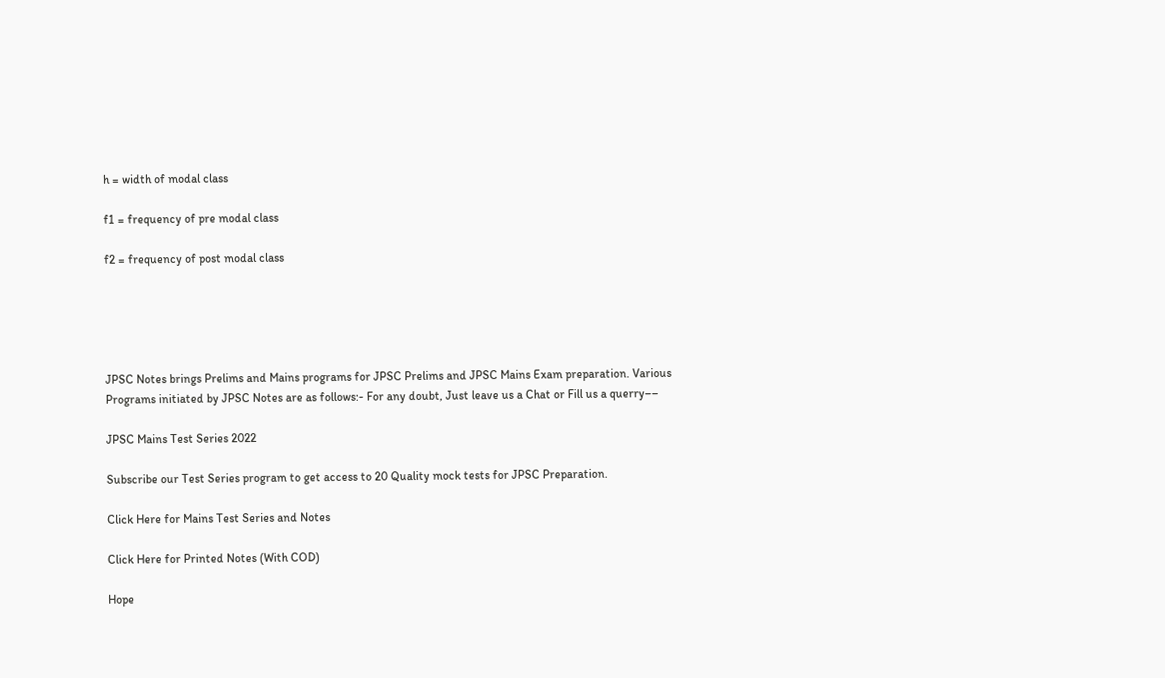h = width of modal class

f1 = frequency of pre modal class

f2 = frequency of post modal class





JPSC Notes brings Prelims and Mains programs for JPSC Prelims and JPSC Mains Exam preparation. Various Programs initiated by JPSC Notes are as follows:- For any doubt, Just leave us a Chat or Fill us a querry––

JPSC Mains Test Series 2022

Subscribe our Test Series program to get access to 20 Quality mock tests for JPSC Preparation.

Click Here for Mains Test Series and Notes

Click Here for Printed Notes (With COD)

Hope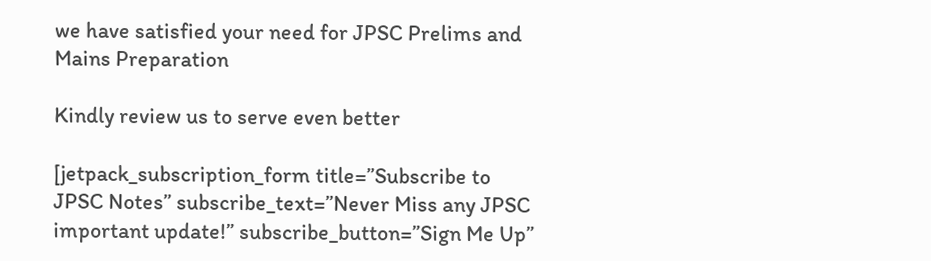we have satisfied your need for JPSC Prelims and Mains Preparation

Kindly review us to serve even better

[jetpack_subscription_form title=”Subscribe to JPSC Notes” subscribe_text=”Never Miss any JPSC important update!” subscribe_button=”Sign Me Up”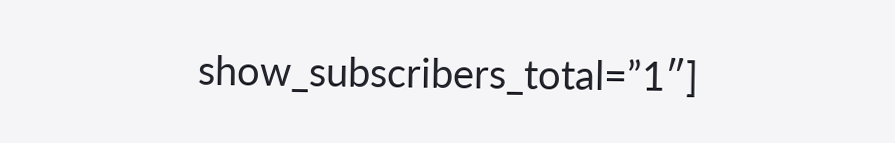show_subscribers_total=”1″]